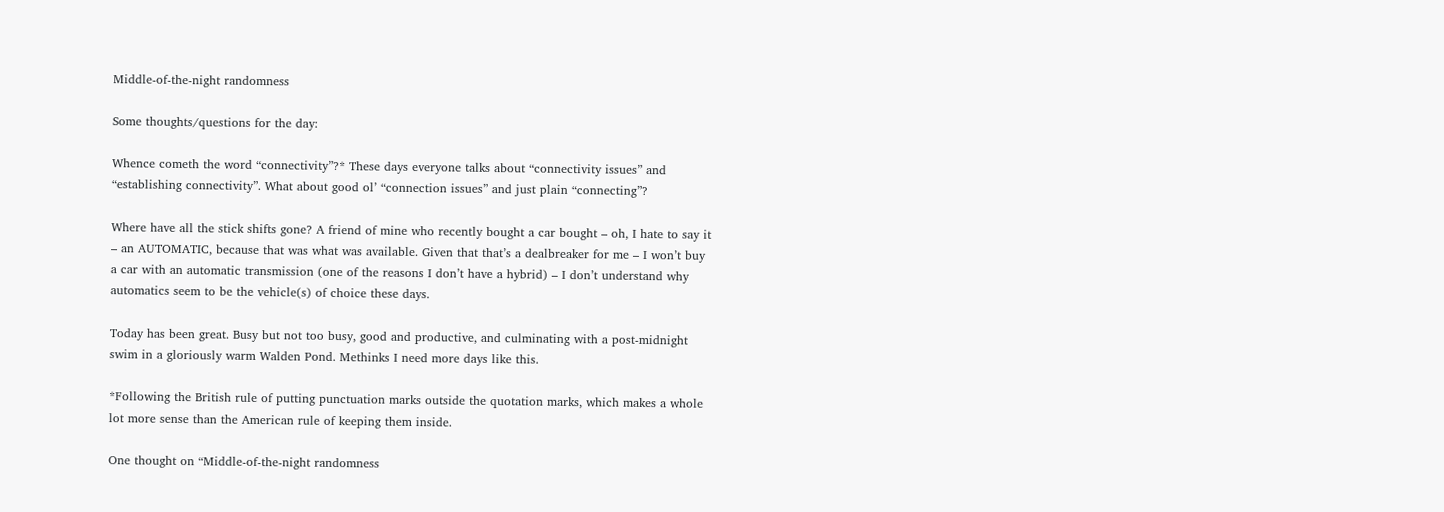Middle-of-the-night randomness

Some thoughts/questions for the day:

Whence cometh the word “connectivity”?* These days everyone talks about “connectivity issues” and “establishing connectivity”. What about good ol’ “connection issues” and just plain “connecting”?

Where have all the stick shifts gone? A friend of mine who recently bought a car bought – oh, I hate to say it – an AUTOMATIC, because that was what was available. Given that that’s a dealbreaker for me – I won’t buy a car with an automatic transmission (one of the reasons I don’t have a hybrid) – I don’t understand why automatics seem to be the vehicle(s) of choice these days.

Today has been great. Busy but not too busy, good and productive, and culminating with a post-midnight swim in a gloriously warm Walden Pond. Methinks I need more days like this.

*Following the British rule of putting punctuation marks outside the quotation marks, which makes a whole lot more sense than the American rule of keeping them inside.

One thought on “Middle-of-the-night randomness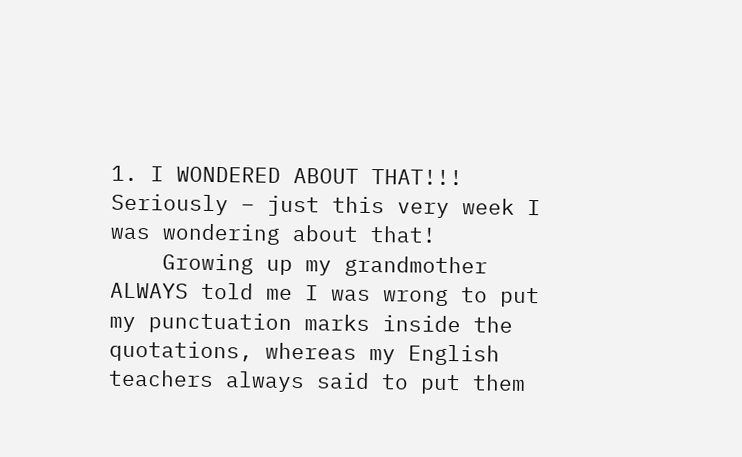1. I WONDERED ABOUT THAT!!! Seriously – just this very week I was wondering about that!
    Growing up my grandmother ALWAYS told me I was wrong to put my punctuation marks inside the quotations, whereas my English teachers always said to put them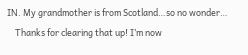IN. My grandmother is from Scotland…so no wonder…
    Thanks for clearing that up! I’m now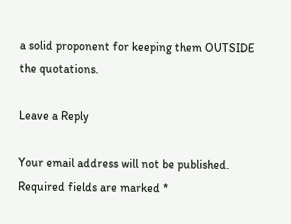a solid proponent for keeping them OUTSIDE the quotations.

Leave a Reply

Your email address will not be published. Required fields are marked *